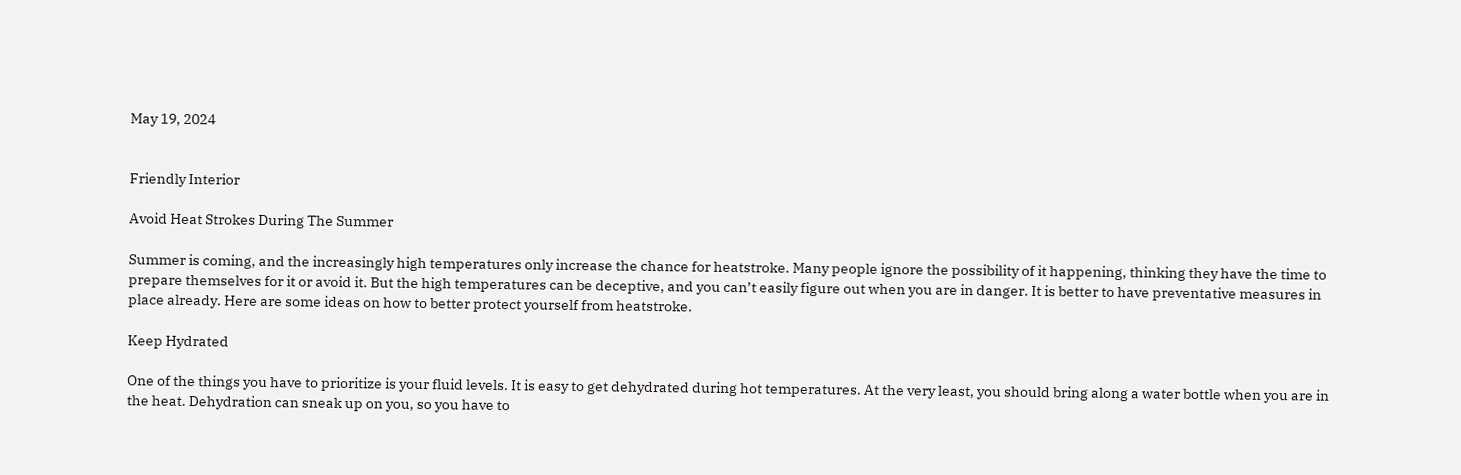May 19, 2024


Friendly Interior

Avoid Heat Strokes During The Summer

Summer is coming, and the increasingly high temperatures only increase the chance for heatstroke. Many people ignore the possibility of it happening, thinking they have the time to prepare themselves for it or avoid it. But the high temperatures can be deceptive, and you can’t easily figure out when you are in danger. It is better to have preventative measures in place already. Here are some ideas on how to better protect yourself from heatstroke.

Keep Hydrated

One of the things you have to prioritize is your fluid levels. It is easy to get dehydrated during hot temperatures. At the very least, you should bring along a water bottle when you are in the heat. Dehydration can sneak up on you, so you have to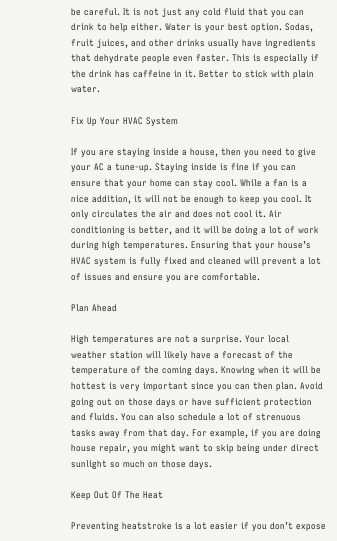be careful. It is not just any cold fluid that you can drink to help either. Water is your best option. Sodas, fruit juices, and other drinks usually have ingredients that dehydrate people even faster. This is especially if the drink has caffeine in it. Better to stick with plain water.

Fix Up Your HVAC System

If you are staying inside a house, then you need to give your AC a tune-up. Staying inside is fine if you can ensure that your home can stay cool. While a fan is a nice addition, it will not be enough to keep you cool. It only circulates the air and does not cool it. Air conditioning is better, and it will be doing a lot of work during high temperatures. Ensuring that your house’s HVAC system is fully fixed and cleaned will prevent a lot of issues and ensure you are comfortable.

Plan Ahead

High temperatures are not a surprise. Your local weather station will likely have a forecast of the temperature of the coming days. Knowing when it will be hottest is very important since you can then plan. Avoid going out on those days or have sufficient protection and fluids. You can also schedule a lot of strenuous tasks away from that day. For example, if you are doing house repair, you might want to skip being under direct sunlight so much on those days.

Keep Out Of The Heat

Preventing heatstroke is a lot easier if you don’t expose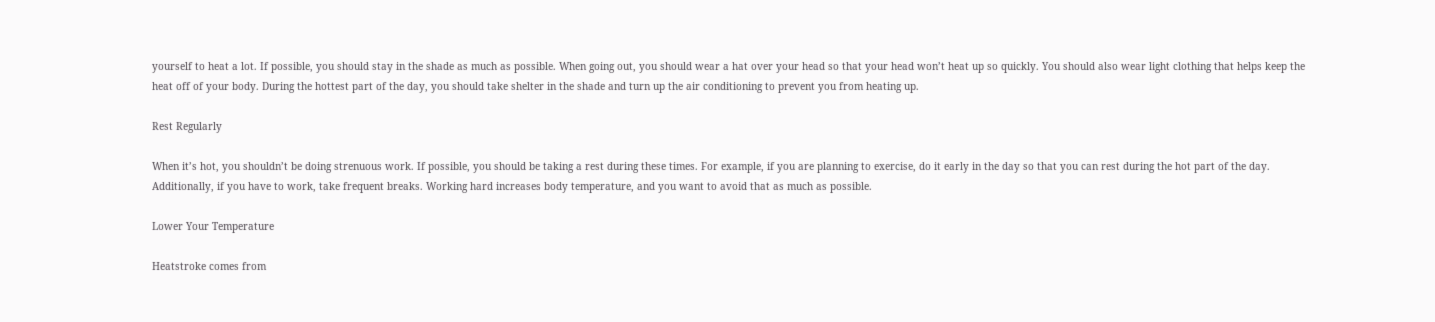yourself to heat a lot. If possible, you should stay in the shade as much as possible. When going out, you should wear a hat over your head so that your head won’t heat up so quickly. You should also wear light clothing that helps keep the heat off of your body. During the hottest part of the day, you should take shelter in the shade and turn up the air conditioning to prevent you from heating up.

Rest Regularly

When it’s hot, you shouldn’t be doing strenuous work. If possible, you should be taking a rest during these times. For example, if you are planning to exercise, do it early in the day so that you can rest during the hot part of the day. Additionally, if you have to work, take frequent breaks. Working hard increases body temperature, and you want to avoid that as much as possible.

Lower Your Temperature

Heatstroke comes from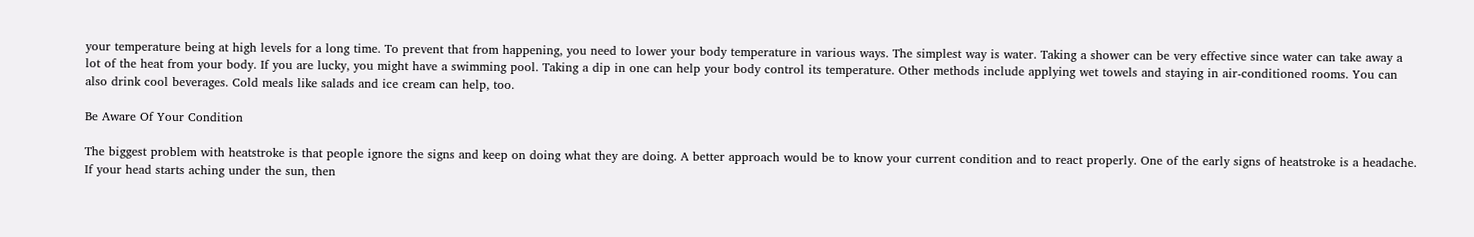your temperature being at high levels for a long time. To prevent that from happening, you need to lower your body temperature in various ways. The simplest way is water. Taking a shower can be very effective since water can take away a lot of the heat from your body. If you are lucky, you might have a swimming pool. Taking a dip in one can help your body control its temperature. Other methods include applying wet towels and staying in air-conditioned rooms. You can also drink cool beverages. Cold meals like salads and ice cream can help, too.

Be Aware Of Your Condition

The biggest problem with heatstroke is that people ignore the signs and keep on doing what they are doing. A better approach would be to know your current condition and to react properly. One of the early signs of heatstroke is a headache. If your head starts aching under the sun, then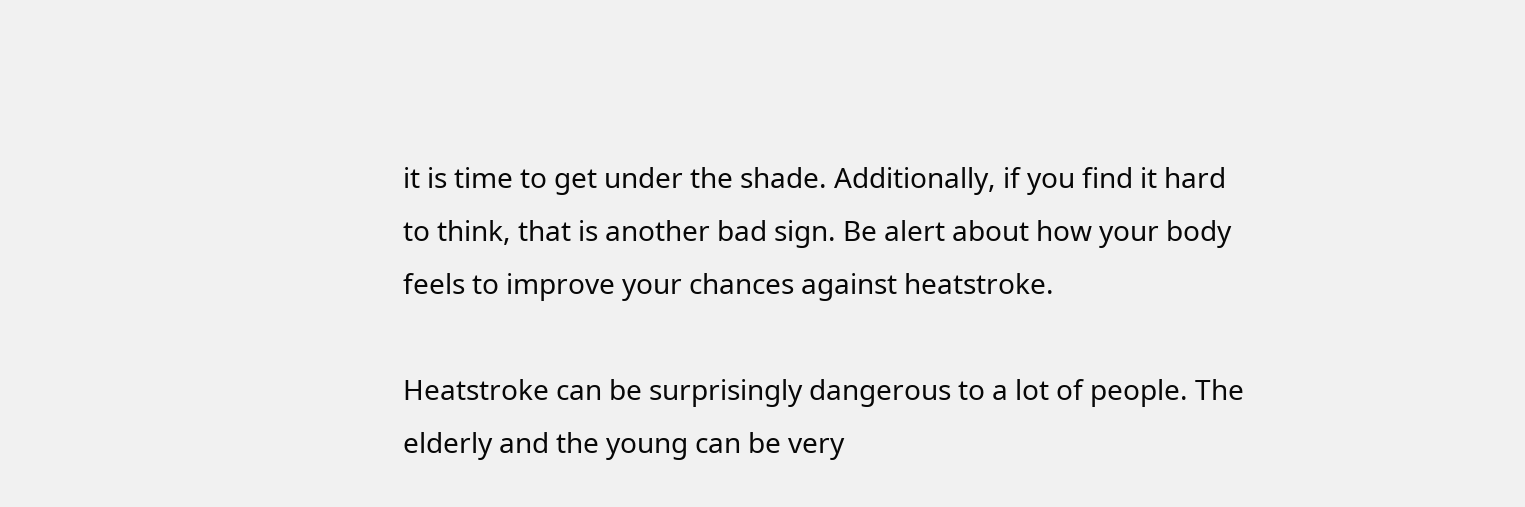it is time to get under the shade. Additionally, if you find it hard to think, that is another bad sign. Be alert about how your body feels to improve your chances against heatstroke.

Heatstroke can be surprisingly dangerous to a lot of people. The elderly and the young can be very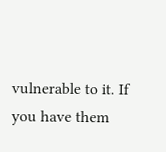vulnerable to it. If you have them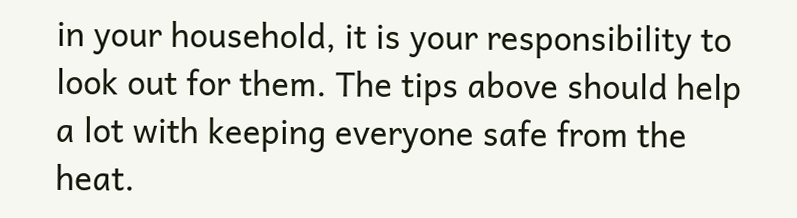in your household, it is your responsibility to look out for them. The tips above should help a lot with keeping everyone safe from the heat.